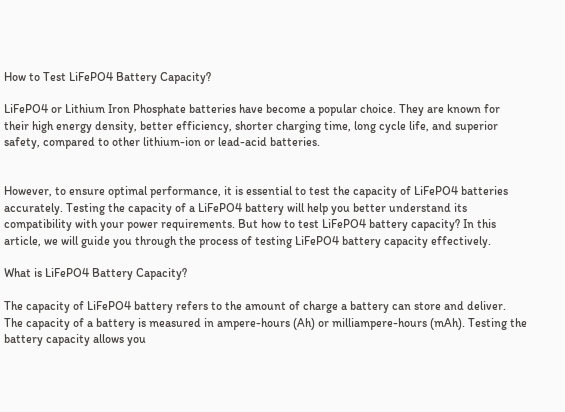How to Test LiFePO4 Battery Capacity?

LiFePO4 or Lithium Iron Phosphate batteries have become a popular choice. They are known for their high energy density, better efficiency, shorter charging time, long cycle life, and superior safety, compared to other lithium-ion or lead-acid batteries.


However, to ensure optimal performance, it is essential to test the capacity of LiFePO4 batteries accurately. Testing the capacity of a LiFePO4 battery will help you better understand its compatibility with your power requirements. But how to test LiFePO4 battery capacity? In this article, we will guide you through the process of testing LiFePO4 battery capacity effectively.

What is LiFePO4 Battery Capacity?

The capacity of LiFePO4 battery refers to the amount of charge a battery can store and deliver. The capacity of a battery is measured in ampere-hours (Ah) or milliampere-hours (mAh). Testing the battery capacity allows you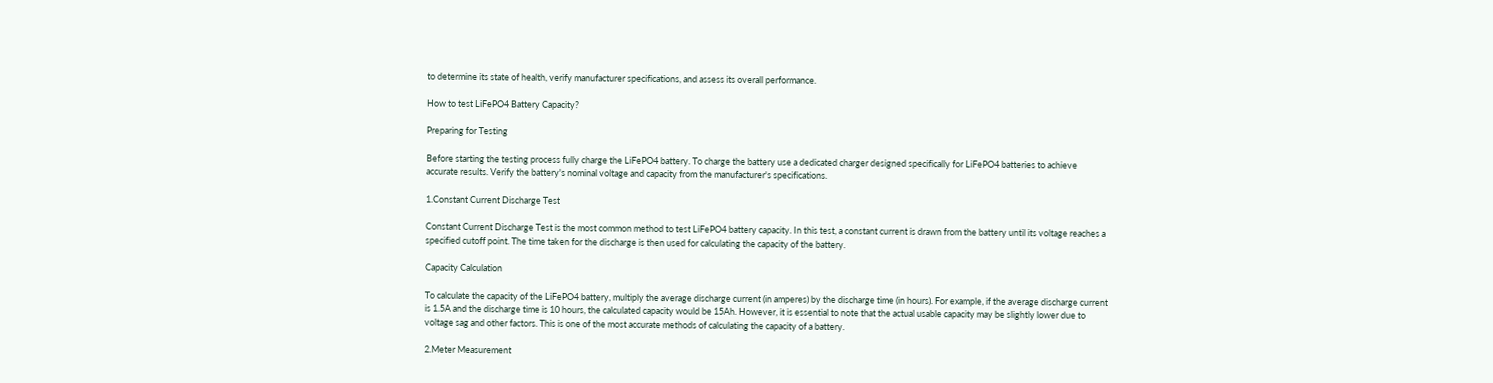to determine its state of health, verify manufacturer specifications, and assess its overall performance.

How to test LiFePO4 Battery Capacity?

Preparing for Testing

Before starting the testing process fully charge the LiFePO4 battery. To charge the battery use a dedicated charger designed specifically for LiFePO4 batteries to achieve accurate results. Verify the battery's nominal voltage and capacity from the manufacturer's specifications.

1.Constant Current Discharge Test

Constant Current Discharge Test is the most common method to test LiFePO4 battery capacity. In this test, a constant current is drawn from the battery until its voltage reaches a specified cutoff point. The time taken for the discharge is then used for calculating the capacity of the battery.

Capacity Calculation

To calculate the capacity of the LiFePO4 battery, multiply the average discharge current (in amperes) by the discharge time (in hours). For example, if the average discharge current is 1.5A and the discharge time is 10 hours, the calculated capacity would be 15Ah. However, it is essential to note that the actual usable capacity may be slightly lower due to voltage sag and other factors. This is one of the most accurate methods of calculating the capacity of a battery.

2.Meter Measurement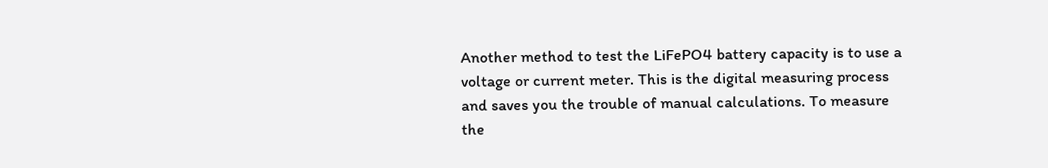Another method to test the LiFePO4 battery capacity is to use a voltage or current meter. This is the digital measuring process and saves you the trouble of manual calculations. To measure the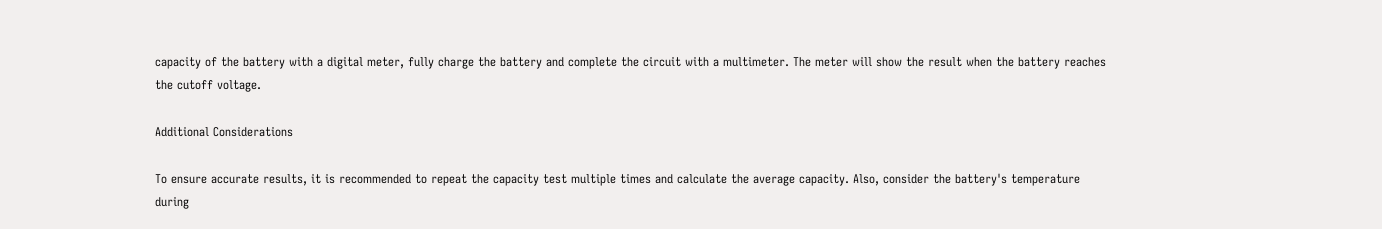capacity of the battery with a digital meter, fully charge the battery and complete the circuit with a multimeter. The meter will show the result when the battery reaches the cutoff voltage.

Additional Considerations

To ensure accurate results, it is recommended to repeat the capacity test multiple times and calculate the average capacity. Also, consider the battery's temperature during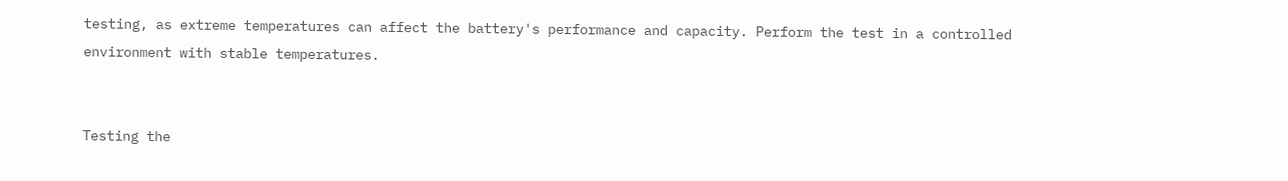testing, as extreme temperatures can affect the battery's performance and capacity. Perform the test in a controlled environment with stable temperatures.


Testing the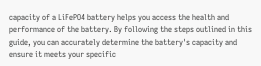capacity of a LiFePO4 battery helps you access the health and performance of the battery. By following the steps outlined in this guide, you can accurately determine the battery's capacity and ensure it meets your specific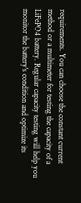requirements. You can choose the constant current method or a multimeter for testing the capacity of a LiFePO4 battery. Regular capacity testing will help you monitor the battery's condition and optimize its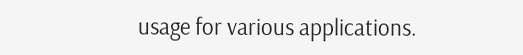usage for various applications.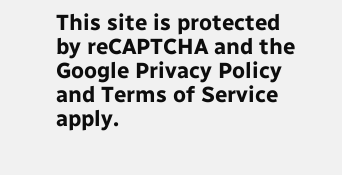This site is protected by reCAPTCHA and the Google Privacy Policy and Terms of Service apply.